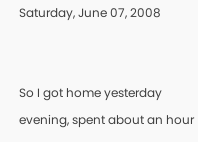Saturday, June 07, 2008


So I got home yesterday evening, spent about an hour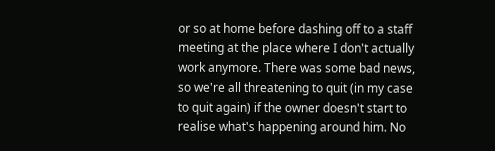or so at home before dashing off to a staff meeting at the place where I don't actually work anymore. There was some bad news, so we're all threatening to quit (in my case to quit again) if the owner doesn't start to realise what's happening around him. No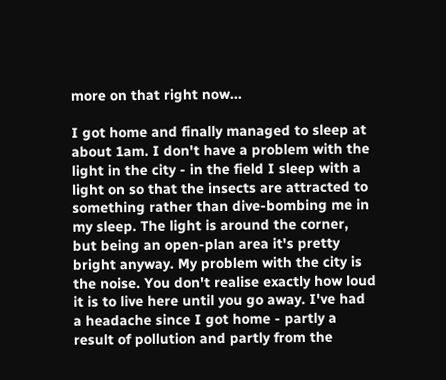more on that right now...

I got home and finally managed to sleep at about 1am. I don't have a problem with the light in the city - in the field I sleep with a light on so that the insects are attracted to something rather than dive-bombing me in my sleep. The light is around the corner, but being an open-plan area it's pretty bright anyway. My problem with the city is the noise. You don't realise exactly how loud it is to live here until you go away. I've had a headache since I got home - partly a result of pollution and partly from the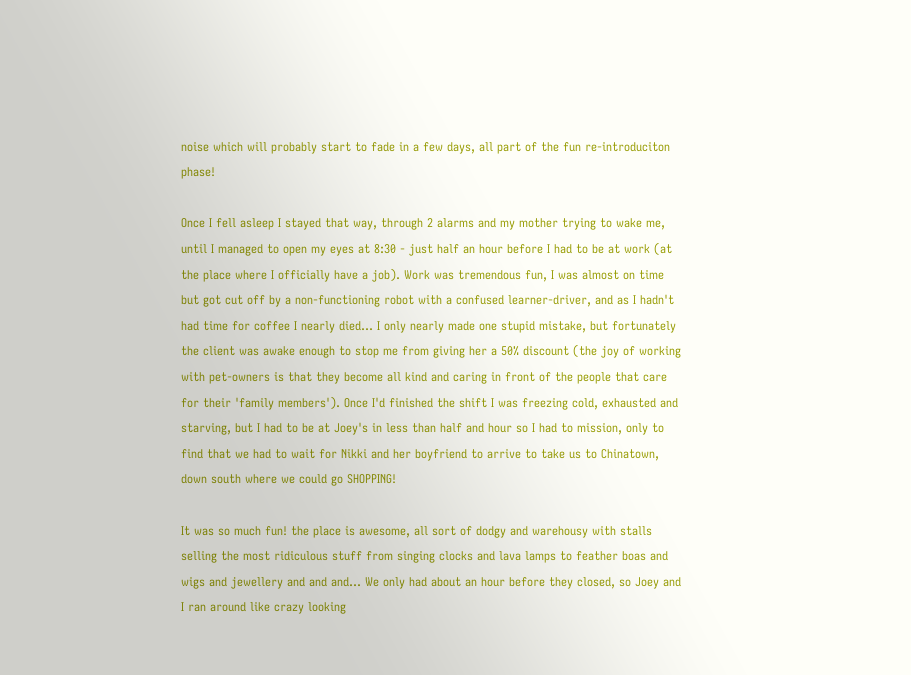noise which will probably start to fade in a few days, all part of the fun re-introduciton phase!

Once I fell asleep I stayed that way, through 2 alarms and my mother trying to wake me, until I managed to open my eyes at 8:30 - just half an hour before I had to be at work (at the place where I officially have a job). Work was tremendous fun, I was almost on time but got cut off by a non-functioning robot with a confused learner-driver, and as I hadn't had time for coffee I nearly died... I only nearly made one stupid mistake, but fortunately the client was awake enough to stop me from giving her a 50% discount (the joy of working with pet-owners is that they become all kind and caring in front of the people that care for their 'family members'). Once I'd finished the shift I was freezing cold, exhausted and starving, but I had to be at Joey's in less than half and hour so I had to mission, only to find that we had to wait for Nikki and her boyfriend to arrive to take us to Chinatown, down south where we could go SHOPPING!

It was so much fun! the place is awesome, all sort of dodgy and warehousy with stalls selling the most ridiculous stuff from singing clocks and lava lamps to feather boas and wigs and jewellery and and and... We only had about an hour before they closed, so Joey and I ran around like crazy looking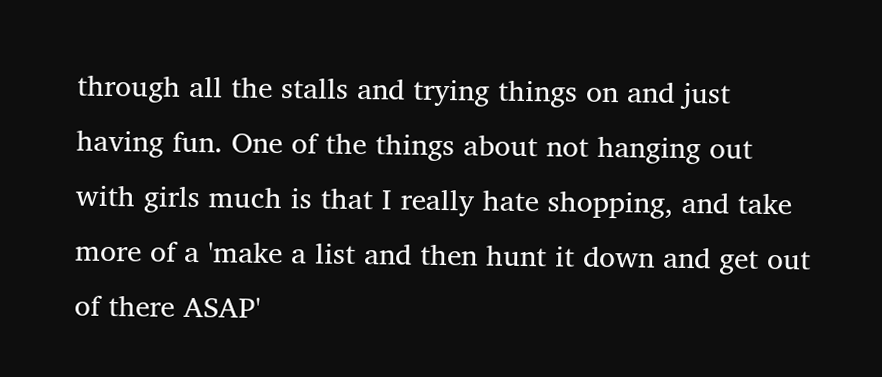through all the stalls and trying things on and just having fun. One of the things about not hanging out with girls much is that I really hate shopping, and take more of a 'make a list and then hunt it down and get out of there ASAP'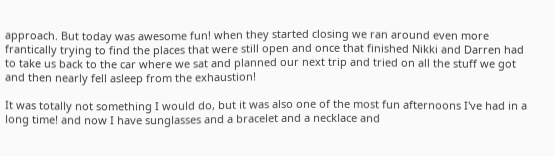approach. But today was awesome fun! when they started closing we ran around even more frantically trying to find the places that were still open and once that finished Nikki and Darren had to take us back to the car where we sat and planned our next trip and tried on all the stuff we got and then nearly fell asleep from the exhaustion!

It was totally not something I would do, but it was also one of the most fun afternoons I've had in a long time! and now I have sunglasses and a bracelet and a necklace and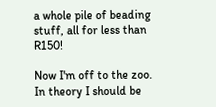a whole pile of beading stuff, all for less than R150!

Now I'm off to the zoo. In theory I should be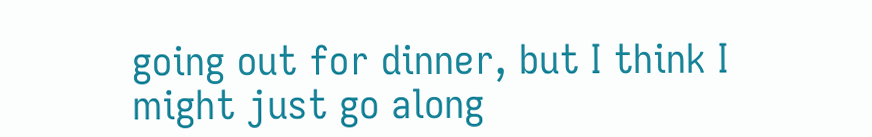going out for dinner, but I think I might just go along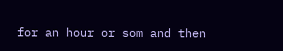for an hour or som and then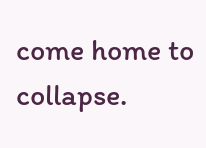come home to collapse.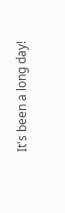It's been a long day!